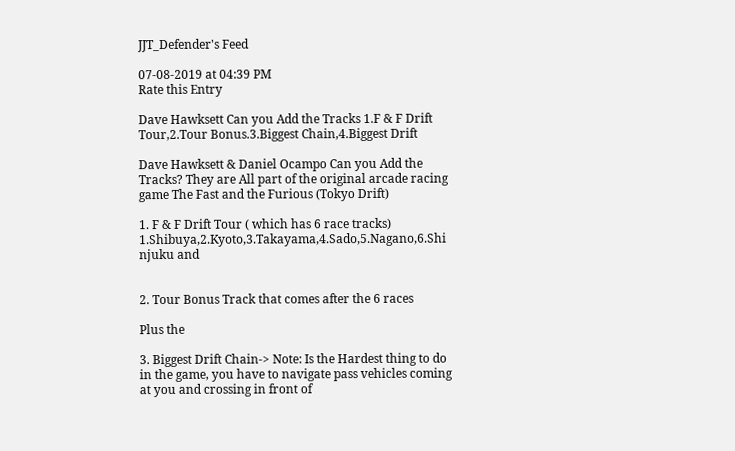JJT_Defender's Feed

07-08-2019 at 04:39 PM
Rate this Entry

Dave Hawksett Can you Add the Tracks 1.F & F Drift Tour,2.Tour Bonus.3.Biggest Chain,4.Biggest Drift

Dave Hawksett & Daniel Ocampo Can you Add the Tracks? They are All part of the original arcade racing game The Fast and the Furious (Tokyo Drift)

1. F & F Drift Tour ( which has 6 race tracks) 1.Shibuya,2.Kyoto,3.Takayama,4.Sado,5.Nagano,6.Shi njuku and


2. Tour Bonus Track that comes after the 6 races

Plus the

3. Biggest Drift Chain-> Note: Is the Hardest thing to do in the game, you have to navigate pass vehicles coming at you and crossing in front of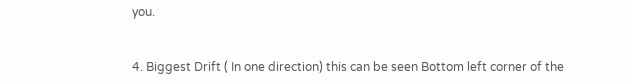you.


4. Biggest Drift ( In one direction) this can be seen Bottom left corner of the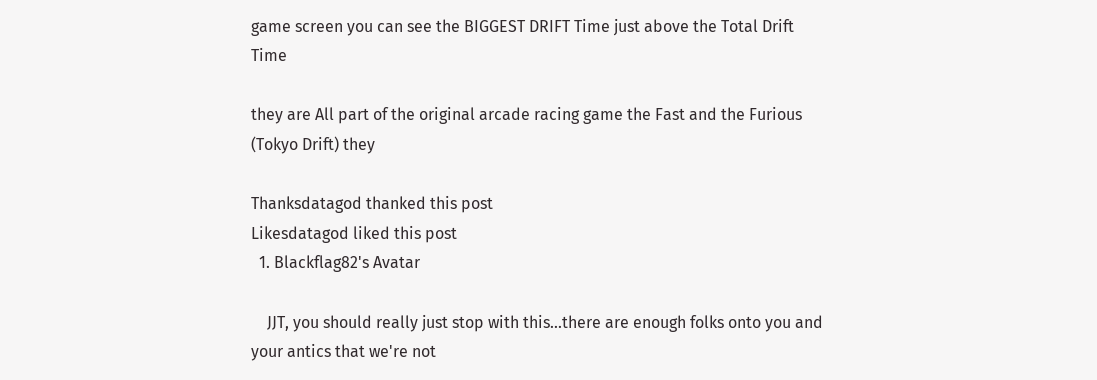game screen you can see the BIGGEST DRIFT Time just above the Total Drift Time

they are All part of the original arcade racing game the Fast and the Furious (Tokyo Drift) they

Thanksdatagod thanked this post
Likesdatagod liked this post
  1. Blackflag82's Avatar

    JJT, you should really just stop with this...there are enough folks onto you and your antics that we're not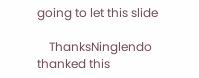going to let this slide

    ThanksNinglendo thanked this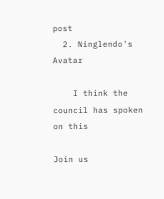post
  2. Ninglendo's Avatar

    I think the council has spoken on this

Join us